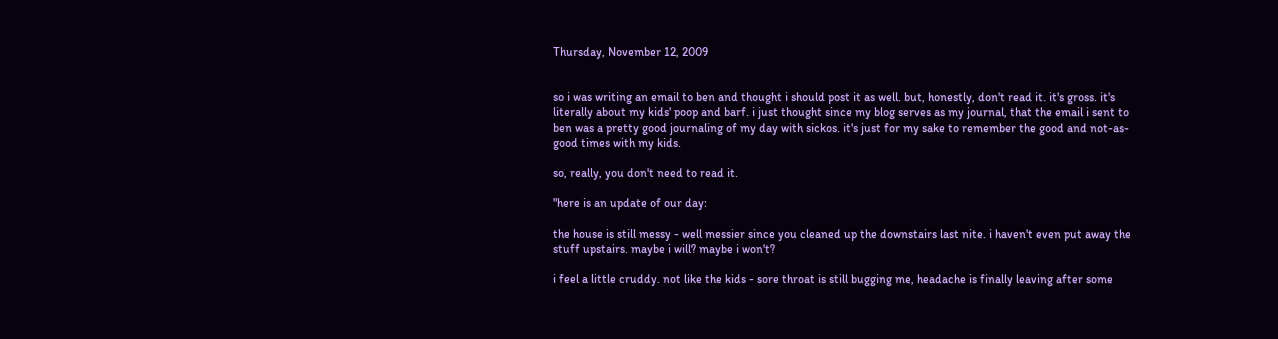Thursday, November 12, 2009


so i was writing an email to ben and thought i should post it as well. but, honestly, don't read it. it's gross. it's literally about my kids' poop and barf. i just thought since my blog serves as my journal, that the email i sent to ben was a pretty good journaling of my day with sickos. it's just for my sake to remember the good and not-as-good times with my kids.

so, really, you don't need to read it.

"here is an update of our day:

the house is still messy - well messier since you cleaned up the downstairs last nite. i haven't even put away the stuff upstairs. maybe i will? maybe i won't?

i feel a little cruddy. not like the kids - sore throat is still bugging me, headache is finally leaving after some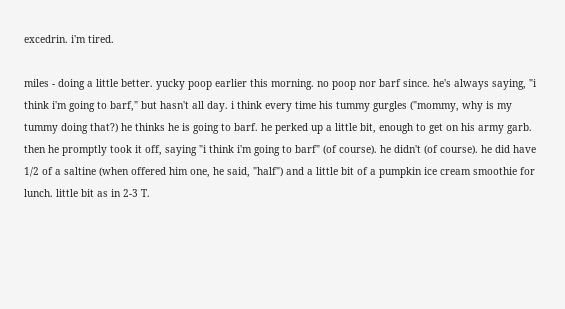excedrin. i'm tired.

miles - doing a little better. yucky poop earlier this morning. no poop nor barf since. he's always saying, "i think i'm going to barf," but hasn't all day. i think every time his tummy gurgles ("mommy, why is my tummy doing that?) he thinks he is going to barf. he perked up a little bit, enough to get on his army garb. then he promptly took it off, saying "i think i'm going to barf" (of course). he didn't (of course). he did have 1/2 of a saltine (when offered him one, he said, "half") and a little bit of a pumpkin ice cream smoothie for lunch. little bit as in 2-3 T.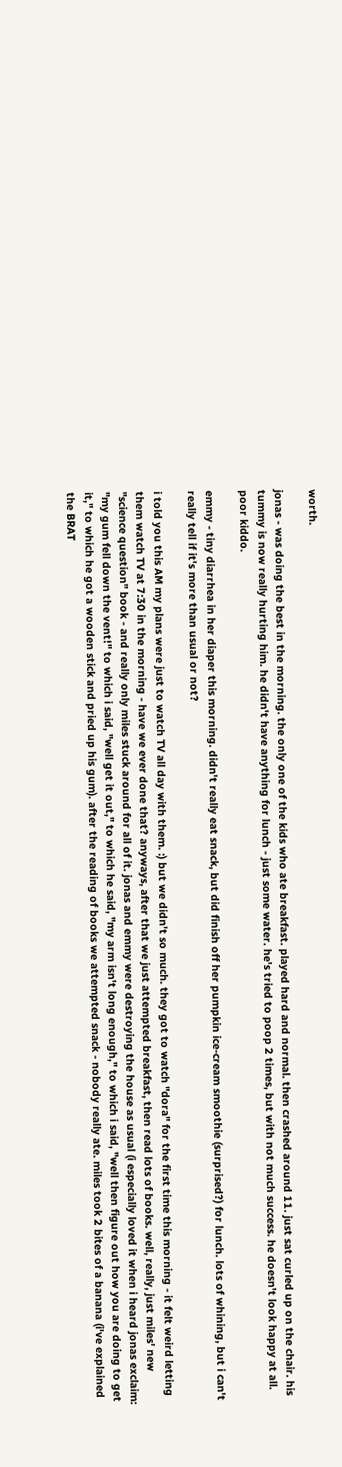worth.

jonas - was doing the best in the morning. the only one of the kids who ate breakfast. played hard and normal. then crashed around 11. just sat curled up on the chair. his tummy is now really hurting him. he didn't have anything for lunch - just some water. he's tried to poop 2 times, but with not much success. he doesn't look happy at all. poor kiddo.

emmy - tiny diarrhea in her diaper this morning. didn't really eat snack, but did finish off her pumpkin ice-cream smoothie (surprised?) for lunch. lots of whining, but i can't really tell if it's more than usual or not?

i told you this AM my plans were just to watch TV all day with them. :) but we didn't so much. they got to watch "dora" for the first time this morning - it felt weird letting them watch TV at 7:30 in the morning - have we ever done that? anyways, after that we just attempted breakfast, then read lots of books. well, really, just miles' new "science question" book - and really only miles stuck around for all of it. jonas and emmy were destroying the house as usual (i especially loved it when i heard jonas exclaim: "my gum fell down the vent!" to which i said, "well get it out," to which he said, "my arm isn't long enough," to which i said, "well then figure out how you are doing to get it," to which he got a wooden stick and pried up his gum). after the reading of books we attempted snack - nobody really ate. miles took 2 bites of a banana (i've explained the BRAT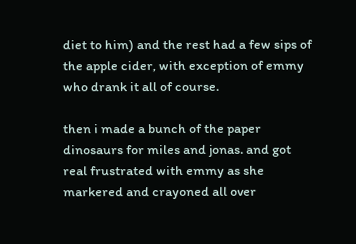diet to him) and the rest had a few sips of the apple cider, with exception of emmy who drank it all of course.

then i made a bunch of the paper dinosaurs for miles and jonas. and got real frustrated with emmy as she markered and crayoned all over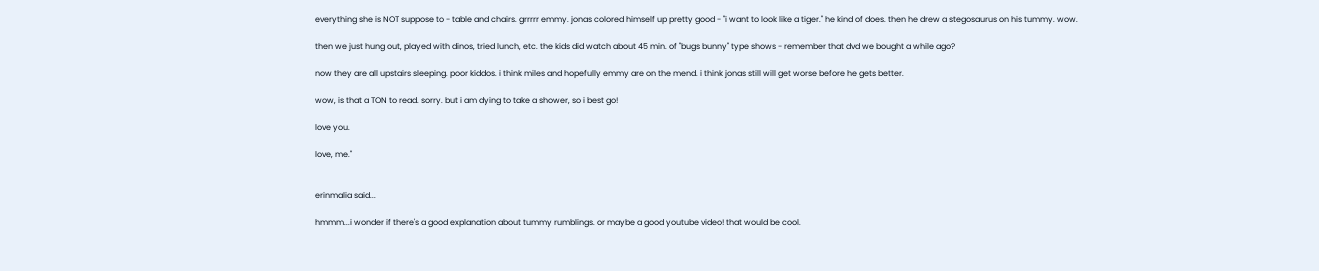everything she is NOT suppose to - table and chairs. grrrrr emmy. jonas colored himself up pretty good - "i want to look like a tiger." he kind of does. then he drew a stegosaurus on his tummy. wow.

then we just hung out, played with dinos, tried lunch, etc. the kids did watch about 45 min. of "bugs bunny" type shows - remember that dvd we bought a while ago?

now they are all upstairs sleeping. poor kiddos. i think miles and hopefully emmy are on the mend. i think jonas still will get worse before he gets better.

wow, is that a TON to read. sorry. but i am dying to take a shower, so i best go!

love you.

love, me."


erinmalia said...

hmmm...i wonder if there's a good explanation about tummy rumblings. or maybe a good youtube video! that would be cool.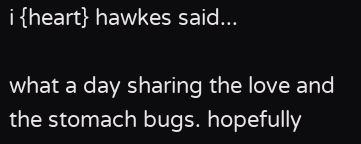i {heart} hawkes said...

what a day sharing the love and the stomach bugs. hopefully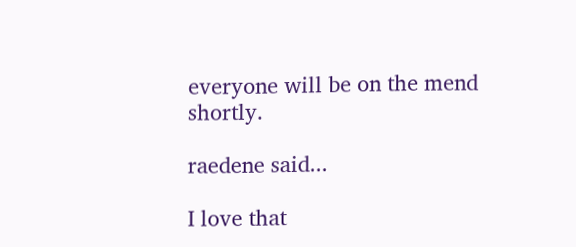everyone will be on the mend shortly.

raedene said...

I love that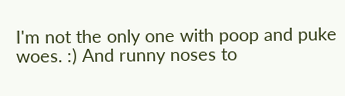I'm not the only one with poop and puke woes. :) And runny noses to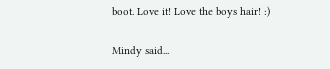boot. Love it! Love the boys hair! :)

Mindy said...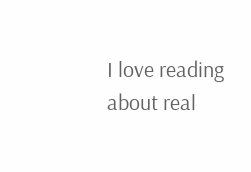I love reading about real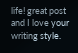life! great post and I love your writing style.